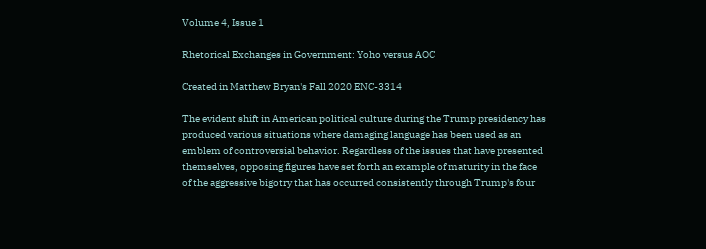Volume 4, Issue 1

Rhetorical Exchanges in Government: Yoho versus AOC

Created in Matthew Bryan's Fall 2020 ENC-3314

The evident shift in American political culture during the Trump presidency has produced various situations where damaging language has been used as an emblem of controversial behavior. Regardless of the issues that have presented themselves, opposing figures have set forth an example of maturity in the face of the aggressive bigotry that has occurred consistently through Trump's four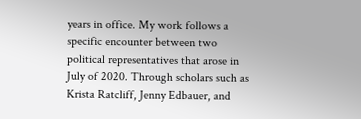years in office. My work follows a specific encounter between two political representatives that arose in July of 2020. Through scholars such as Krista Ratcliff, Jenny Edbauer, and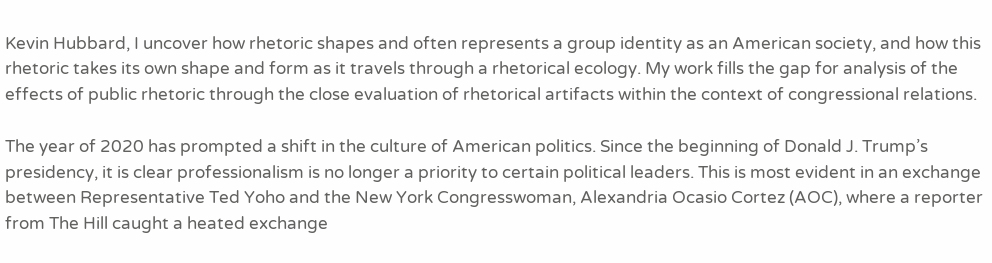Kevin Hubbard, I uncover how rhetoric shapes and often represents a group identity as an American society, and how this rhetoric takes its own shape and form as it travels through a rhetorical ecology. My work fills the gap for analysis of the effects of public rhetoric through the close evaluation of rhetorical artifacts within the context of congressional relations.

The year of 2020 has prompted a shift in the culture of American politics. Since the beginning of Donald J. Trump’s presidency, it is clear professionalism is no longer a priority to certain political leaders. This is most evident in an exchange between Representative Ted Yoho and the New York Congresswoman, Alexandria Ocasio Cortez (AOC), where a reporter from The Hill caught a heated exchange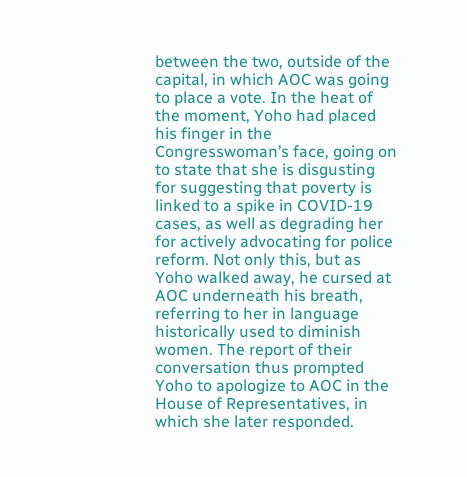between the two, outside of the capital, in which AOC was going to place a vote. In the heat of the moment, Yoho had placed his finger in the Congresswoman’s face, going on to state that she is disgusting for suggesting that poverty is linked to a spike in COVID-19 cases, as well as degrading her for actively advocating for police reform. Not only this, but as Yoho walked away, he cursed at AOC underneath his breath, referring to her in language historically used to diminish women. The report of their conversation thus prompted Yoho to apologize to AOC in the House of Representatives, in which she later responded.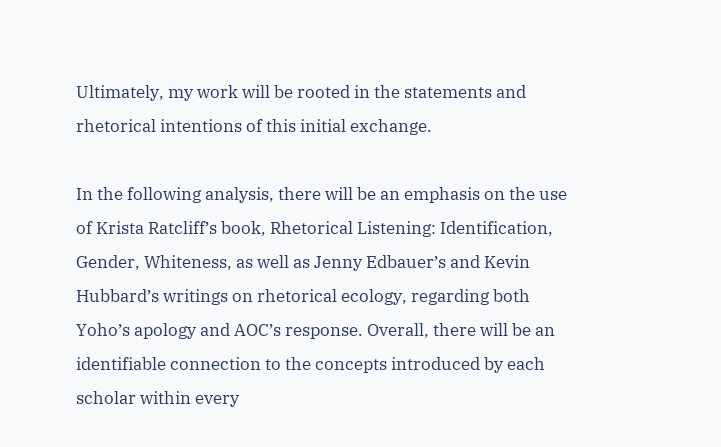Ultimately, my work will be rooted in the statements and rhetorical intentions of this initial exchange.

In the following analysis, there will be an emphasis on the use of Krista Ratcliff’s book, Rhetorical Listening: Identification, Gender, Whiteness, as well as Jenny Edbauer’s and Kevin Hubbard’s writings on rhetorical ecology, regarding both Yoho’s apology and AOC’s response. Overall, there will be an identifiable connection to the concepts introduced by each scholar within every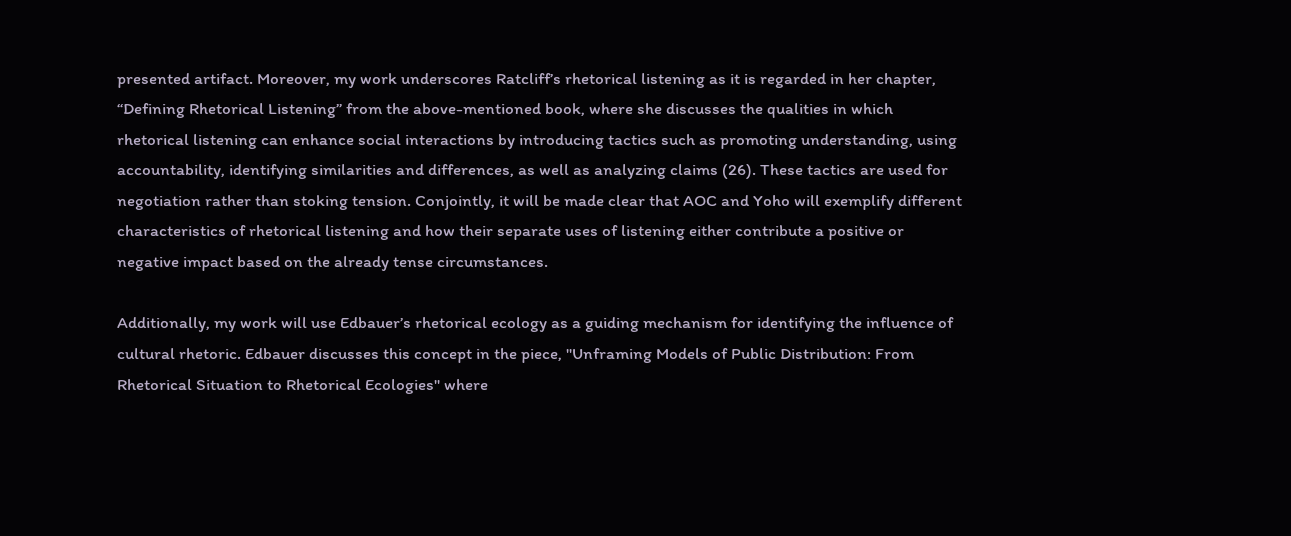presented artifact. Moreover, my work underscores Ratcliff’s rhetorical listening as it is regarded in her chapter, “Defining Rhetorical Listening” from the above-mentioned book, where she discusses the qualities in which rhetorical listening can enhance social interactions by introducing tactics such as promoting understanding, using accountability, identifying similarities and differences, as well as analyzing claims (26). These tactics are used for negotiation rather than stoking tension. Conjointly, it will be made clear that AOC and Yoho will exemplify different characteristics of rhetorical listening and how their separate uses of listening either contribute a positive or negative impact based on the already tense circumstances.

Additionally, my work will use Edbauer’s rhetorical ecology as a guiding mechanism for identifying the influence of cultural rhetoric. Edbauer discusses this concept in the piece, "Unframing Models of Public Distribution: From Rhetorical Situation to Rhetorical Ecologies" where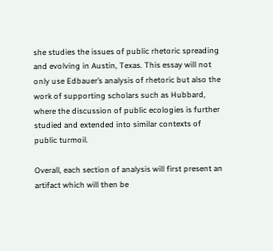she studies the issues of public rhetoric spreading and evolving in Austin, Texas. This essay will not only use Edbauer’s analysis of rhetoric but also the work of supporting scholars such as Hubbard, where the discussion of public ecologies is further studied and extended into similar contexts of public turmoil.

Overall, each section of analysis will first present an artifact which will then be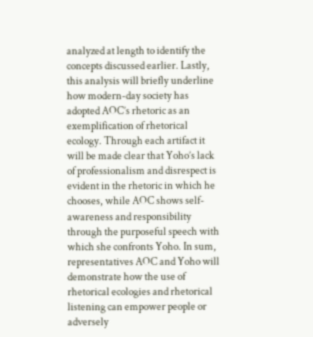analyzed at length to identify the concepts discussed earlier. Lastly, this analysis will briefly underline how modern-day society has adopted AOC’s rhetoric as an exemplification of rhetorical ecology. Through each artifact it will be made clear that Yoho’s lack of professionalism and disrespect is evident in the rhetoric in which he chooses, while AOC shows self-awareness and responsibility through the purposeful speech with which she confronts Yoho. In sum, representatives AOC and Yoho will demonstrate how the use of rhetorical ecologies and rhetorical listening can empower people or adversely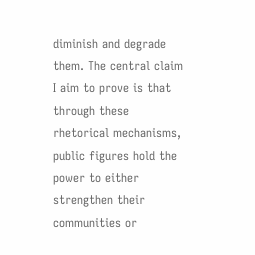diminish and degrade them. The central claim I aim to prove is that through these rhetorical mechanisms, public figures hold the power to either strengthen their communities or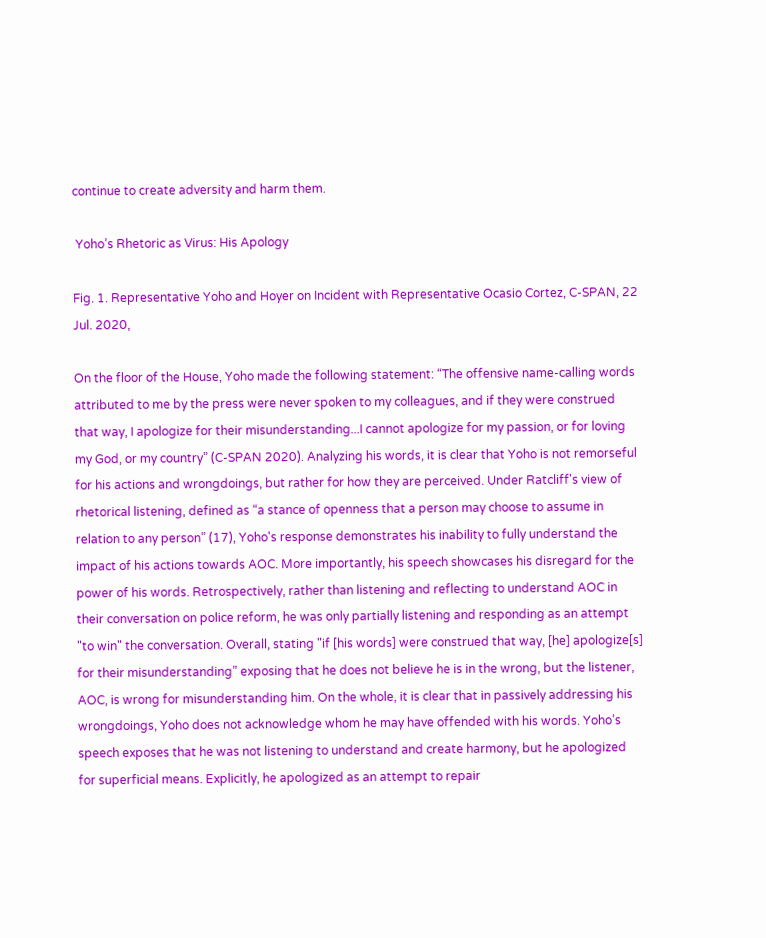continue to create adversity and harm them.

 Yoho’s Rhetoric as Virus: His Apology

Fig. 1. Representative Yoho and Hoyer on Incident with Representative Ocasio Cortez, C-SPAN, 22 Jul. 2020,

On the floor of the House, Yoho made the following statement: “The offensive name-calling words attributed to me by the press were never spoken to my colleagues, and if they were construed that way, I apologize for their misunderstanding...I cannot apologize for my passion, or for loving my God, or my country” (C-SPAN 2020). Analyzing his words, it is clear that Yoho is not remorseful for his actions and wrongdoings, but rather for how they are perceived. Under Ratcliff's view of rhetorical listening, defined as “a stance of openness that a person may choose to assume in relation to any person” (17), Yoho's response demonstrates his inability to fully understand the impact of his actions towards AOC. More importantly, his speech showcases his disregard for the power of his words. Retrospectively, rather than listening and reflecting to understand AOC in their conversation on police reform, he was only partially listening and responding as an attempt "to win" the conversation. Overall, stating "if [his words] were construed that way, [he] apologize[s] for their misunderstanding” exposing that he does not believe he is in the wrong, but the listener, AOC, is wrong for misunderstanding him. On the whole, it is clear that in passively addressing his wrongdoings, Yoho does not acknowledge whom he may have offended with his words. Yoho’s speech exposes that he was not listening to understand and create harmony, but he apologized for superficial means. Explicitly, he apologized as an attempt to repair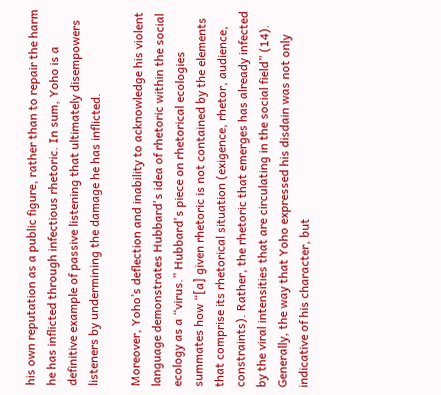his own reputation as a public figure, rather than to repair the harm he has inflicted through infectious rhetoric. In sum, Yoho is a definitive example of passive listening that ultimately disempowers listeners by undermining the damage he has inflicted.

Moreover, Yoho’s deflection and inability to acknowledge his violent language demonstrates Hubbard's idea of rhetoric within the social ecology as a “virus.” Hubbard's piece on rhetorical ecologies summates how “[a] given rhetoric is not contained by the elements that comprise its rhetorical situation (exigence, rhetor, audience, constraints). Rather, the rhetoric that emerges has already infected by the viral intensities that are circulating in the social field” (14). Generally, the way that Yoho expressed his disdain was not only indicative of his character, but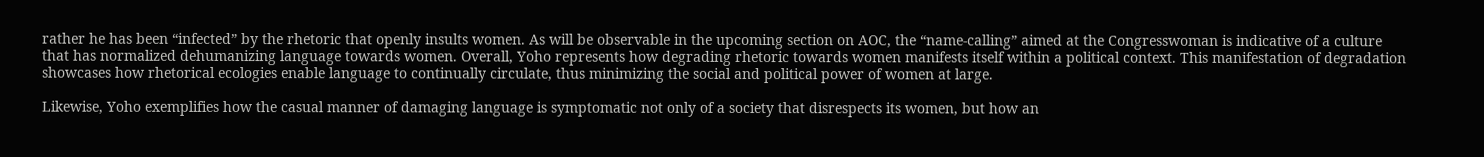rather he has been “infected” by the rhetoric that openly insults women. As will be observable in the upcoming section on AOC, the “name-calling” aimed at the Congresswoman is indicative of a culture that has normalized dehumanizing language towards women. Overall, Yoho represents how degrading rhetoric towards women manifests itself within a political context. This manifestation of degradation showcases how rhetorical ecologies enable language to continually circulate, thus minimizing the social and political power of women at large.

Likewise, Yoho exemplifies how the casual manner of damaging language is symptomatic not only of a society that disrespects its women, but how an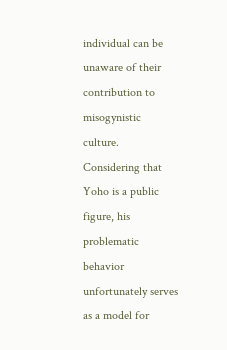individual can be unaware of their contribution to misogynistic culture. Considering that Yoho is a public figure, his problematic behavior unfortunately serves as a model for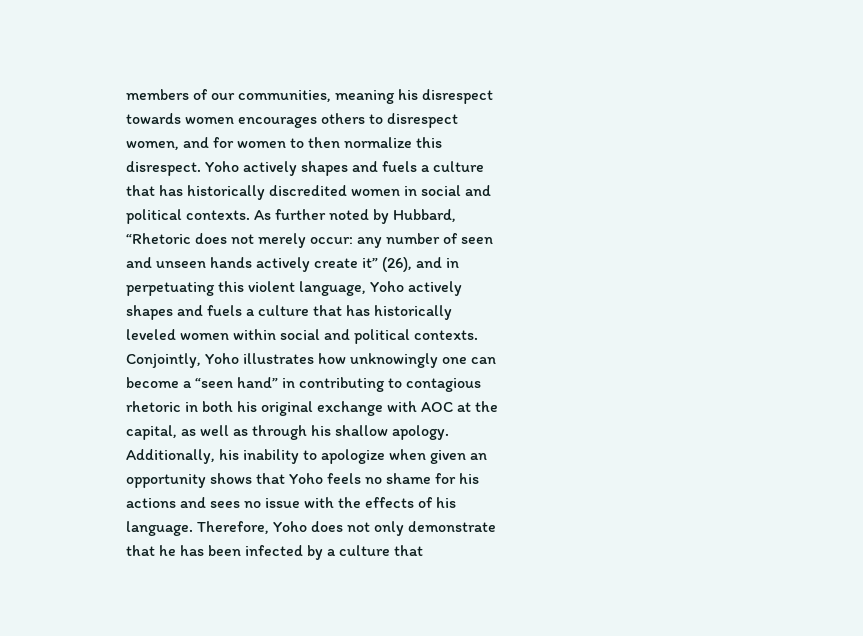members of our communities, meaning his disrespect towards women encourages others to disrespect women, and for women to then normalize this disrespect. Yoho actively shapes and fuels a culture that has historically discredited women in social and political contexts. As further noted by Hubbard, “Rhetoric does not merely occur: any number of seen and unseen hands actively create it” (26), and in perpetuating this violent language, Yoho actively shapes and fuels a culture that has historically leveled women within social and political contexts.  Conjointly, Yoho illustrates how unknowingly one can become a “seen hand” in contributing to contagious rhetoric in both his original exchange with AOC at the capital, as well as through his shallow apology. Additionally, his inability to apologize when given an opportunity shows that Yoho feels no shame for his actions and sees no issue with the effects of his language. Therefore, Yoho does not only demonstrate that he has been infected by a culture that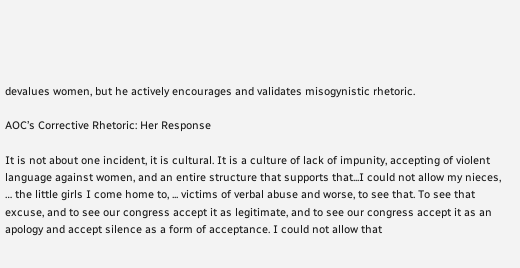devalues women, but he actively encourages and validates misogynistic rhetoric.

AOC’s Corrective Rhetoric: Her Response

It is not about one incident, it is cultural. It is a culture of lack of impunity, accepting of violent language against women, and an entire structure that supports that...I could not allow my nieces, … the little girls I come home to, ... victims of verbal abuse and worse, to see that. To see that excuse, and to see our congress accept it as legitimate, and to see our congress accept it as an apology and accept silence as a form of acceptance. I could not allow that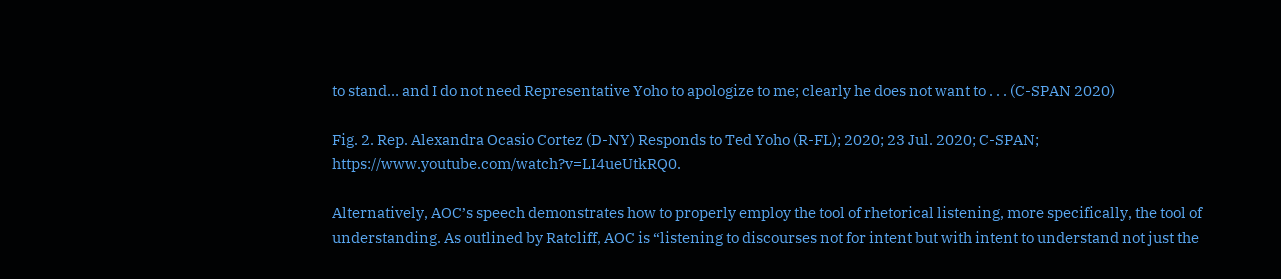to stand… and I do not need Representative Yoho to apologize to me; clearly he does not want to . . . (C-SPAN 2020)

Fig. 2. Rep. Alexandra Ocasio Cortez (D-NY) Responds to Ted Yoho (R-FL); 2020; 23 Jul. 2020; C-SPAN; https://www.youtube.com/watch?v=LI4ueUtkRQ0.

Alternatively, AOC’s speech demonstrates how to properly employ the tool of rhetorical listening, more specifically, the tool of understanding. As outlined by Ratcliff, AOC is “listening to discourses not for intent but with intent to understand not just the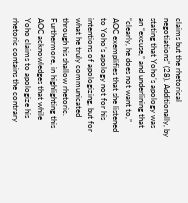claims but the rhetorical negotiations” (28). Additionally, by stating that Yoho’s apology was an “excuse,” and underlining that “clearly, he does not want to,” AOC exemplifies that she listened to Yoho’s apology not for his intentions of apologizing, but for what he truly communicated through his shallow rhetoric. Furthermore, in highlighting this AOC acknowledges that while Yoho claims to apologize his rhetoric contains the contrary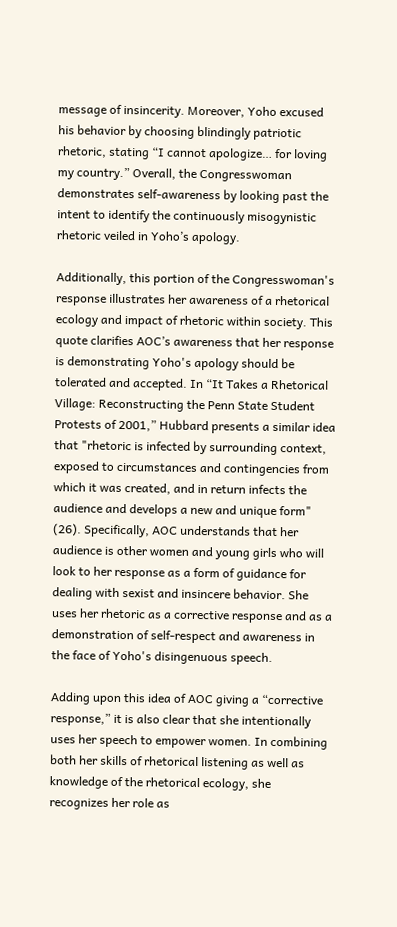message of insincerity. Moreover, Yoho excused his behavior by choosing blindingly patriotic rhetoric, stating “I cannot apologize… for loving my country.” Overall, the Congresswoman demonstrates self-awareness by looking past the intent to identify the continuously misogynistic rhetoric veiled in Yoho’s apology.

Additionally, this portion of the Congresswoman's response illustrates her awareness of a rhetorical ecology and impact of rhetoric within society. This quote clarifies AOC’s awareness that her response is demonstrating Yoho's apology should be tolerated and accepted. In “It Takes a Rhetorical Village: Reconstructing the Penn State Student Protests of 2001,” Hubbard presents a similar idea that "rhetoric is infected by surrounding context, exposed to circumstances and contingencies from which it was created, and in return infects the audience and develops a new and unique form" (26). Specifically, AOC understands that her audience is other women and young girls who will look to her response as a form of guidance for dealing with sexist and insincere behavior. She uses her rhetoric as a corrective response and as a demonstration of self-respect and awareness in the face of Yoho's disingenuous speech.

Adding upon this idea of AOC giving a “corrective response,” it is also clear that she intentionally uses her speech to empower women. In combining both her skills of rhetorical listening as well as knowledge of the rhetorical ecology, she recognizes her role as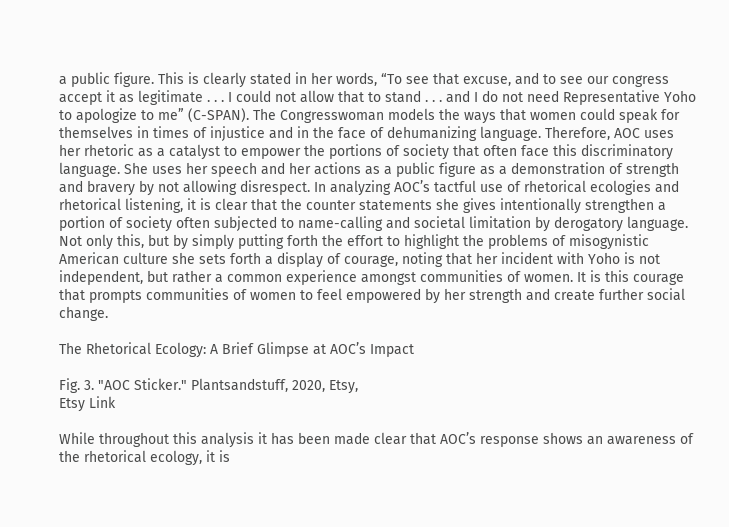a public figure. This is clearly stated in her words, “To see that excuse, and to see our congress accept it as legitimate . . . I could not allow that to stand . . . and I do not need Representative Yoho to apologize to me” (C-SPAN). The Congresswoman models the ways that women could speak for themselves in times of injustice and in the face of dehumanizing language. Therefore, AOC uses her rhetoric as a catalyst to empower the portions of society that often face this discriminatory language. She uses her speech and her actions as a public figure as a demonstration of strength and bravery by not allowing disrespect. In analyzing AOC’s tactful use of rhetorical ecologies and rhetorical listening, it is clear that the counter statements she gives intentionally strengthen a portion of society often subjected to name-calling and societal limitation by derogatory language. Not only this, but by simply putting forth the effort to highlight the problems of misogynistic American culture she sets forth a display of courage, noting that her incident with Yoho is not independent, but rather a common experience amongst communities of women. It is this courage that prompts communities of women to feel empowered by her strength and create further social change.

The Rhetorical Ecology: A Brief Glimpse at AOC’s Impact

Fig. 3. "AOC Sticker." Plantsandstuff, 2020, Etsy,
Etsy Link

While throughout this analysis it has been made clear that AOC’s response shows an awareness of the rhetorical ecology, it is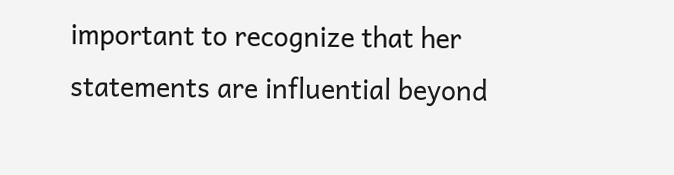important to recognize that her statements are influential beyond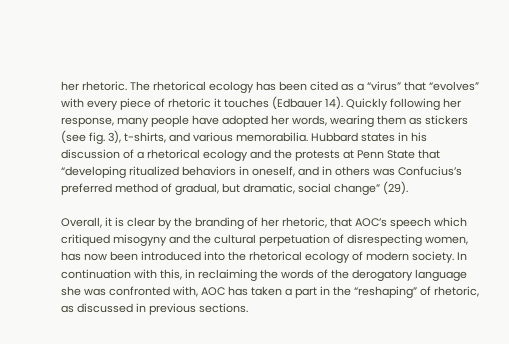her rhetoric. The rhetorical ecology has been cited as a “virus” that “evolves” with every piece of rhetoric it touches (Edbauer 14). Quickly following her response, many people have adopted her words, wearing them as stickers (see fig. 3), t-shirts, and various memorabilia. Hubbard states in his discussion of a rhetorical ecology and the protests at Penn State that “developing ritualized behaviors in oneself, and in others was Confucius’s preferred method of gradual, but dramatic, social change” (29).

Overall, it is clear by the branding of her rhetoric, that AOC’s speech which critiqued misogyny and the cultural perpetuation of disrespecting women, has now been introduced into the rhetorical ecology of modern society. In continuation with this, in reclaiming the words of the derogatory language she was confronted with, AOC has taken a part in the “reshaping” of rhetoric, as discussed in previous sections.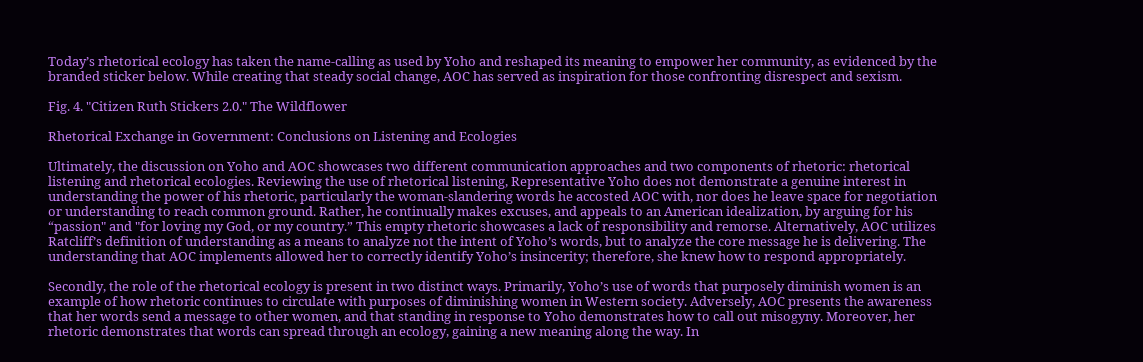Today’s rhetorical ecology has taken the name-calling as used by Yoho and reshaped its meaning to empower her community, as evidenced by the branded sticker below. While creating that steady social change, AOC has served as inspiration for those confronting disrespect and sexism.

Fig. 4. "Citizen Ruth Stickers 2.0." The Wildflower

Rhetorical Exchange in Government: Conclusions on Listening and Ecologies

Ultimately, the discussion on Yoho and AOC showcases two different communication approaches and two components of rhetoric: rhetorical listening and rhetorical ecologies. Reviewing the use of rhetorical listening, Representative Yoho does not demonstrate a genuine interest in understanding the power of his rhetoric, particularly the woman-slandering words he accosted AOC with, nor does he leave space for negotiation or understanding to reach common ground. Rather, he continually makes excuses, and appeals to an American idealization, by arguing for his “passion" and "for loving my God, or my country.” This empty rhetoric showcases a lack of responsibility and remorse. Alternatively, AOC utilizes Ratcliff’s definition of understanding as a means to analyze not the intent of Yoho’s words, but to analyze the core message he is delivering. The understanding that AOC implements allowed her to correctly identify Yoho’s insincerity; therefore, she knew how to respond appropriately.

Secondly, the role of the rhetorical ecology is present in two distinct ways. Primarily, Yoho’s use of words that purposely diminish women is an example of how rhetoric continues to circulate with purposes of diminishing women in Western society. Adversely, AOC presents the awareness that her words send a message to other women, and that standing in response to Yoho demonstrates how to call out misogyny. Moreover, her rhetoric demonstrates that words can spread through an ecology, gaining a new meaning along the way. In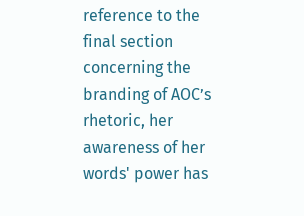reference to the final section concerning the branding of AOC’s rhetoric, her awareness of her words' power has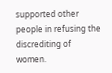supported other people in refusing the discrediting of women.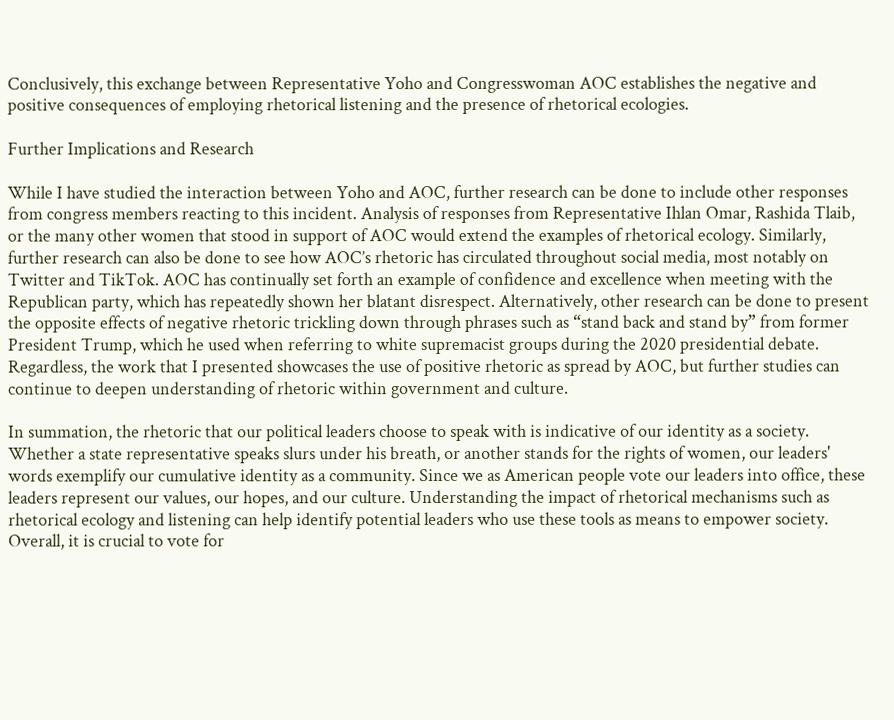Conclusively, this exchange between Representative Yoho and Congresswoman AOC establishes the negative and positive consequences of employing rhetorical listening and the presence of rhetorical ecologies.

Further Implications and Research

While I have studied the interaction between Yoho and AOC, further research can be done to include other responses from congress members reacting to this incident. Analysis of responses from Representative Ihlan Omar, Rashida Tlaib, or the many other women that stood in support of AOC would extend the examples of rhetorical ecology. Similarly, further research can also be done to see how AOC’s rhetoric has circulated throughout social media, most notably on Twitter and TikTok. AOC has continually set forth an example of confidence and excellence when meeting with the Republican party, which has repeatedly shown her blatant disrespect. Alternatively, other research can be done to present the opposite effects of negative rhetoric trickling down through phrases such as “stand back and stand by” from former President Trump, which he used when referring to white supremacist groups during the 2020 presidential debate. Regardless, the work that I presented showcases the use of positive rhetoric as spread by AOC, but further studies can continue to deepen understanding of rhetoric within government and culture.

In summation, the rhetoric that our political leaders choose to speak with is indicative of our identity as a society. Whether a state representative speaks slurs under his breath, or another stands for the rights of women, our leaders' words exemplify our cumulative identity as a community. Since we as American people vote our leaders into office, these leaders represent our values, our hopes, and our culture. Understanding the impact of rhetorical mechanisms such as rhetorical ecology and listening can help identify potential leaders who use these tools as means to empower society. Overall, it is crucial to vote for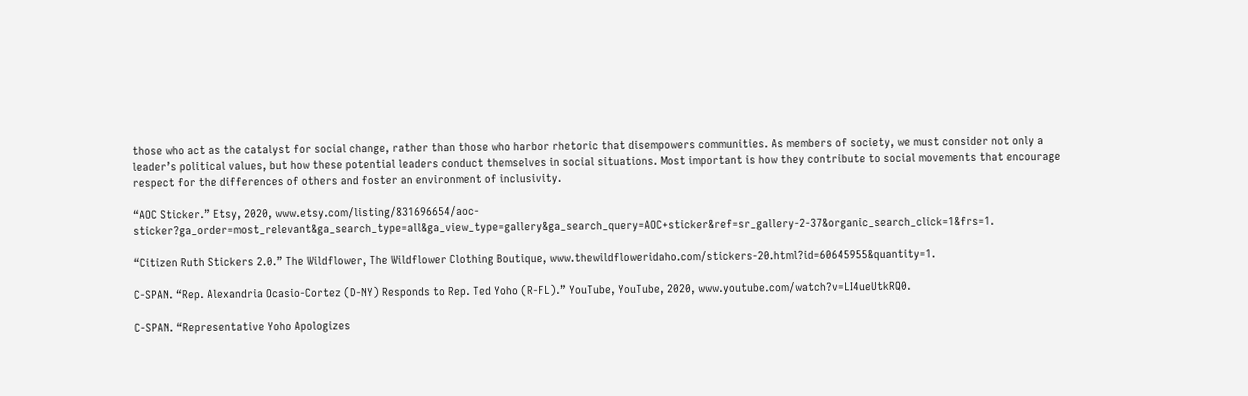those who act as the catalyst for social change, rather than those who harbor rhetoric that disempowers communities. As members of society, we must consider not only a leader’s political values, but how these potential leaders conduct themselves in social situations. Most important is how they contribute to social movements that encourage respect for the differences of others and foster an environment of inclusivity.

“AOC Sticker.” Etsy, 2020, www.etsy.com/listing/831696654/aoc-sticker?ga_order=most_relevant&ga_search_type=all&ga_view_type=gallery&ga_search_query=AOC+sticker&ref=sr_gallery-2-37&organic_search_click=1&frs=1.

“Citizen Ruth Stickers 2.0.” The Wildflower, The Wildflower Clothing Boutique, www.thewildfloweridaho.com/stickers-20.html?id=60645955&quantity=1.

C-SPAN. “Rep. Alexandria Ocasio-Cortez (D-NY) Responds to Rep. Ted Yoho (R-FL).” YouTube, YouTube, 2020, www.youtube.com/watch?v=LI4ueUtkRQ0.

C-SPAN. “Representative Yoho Apologizes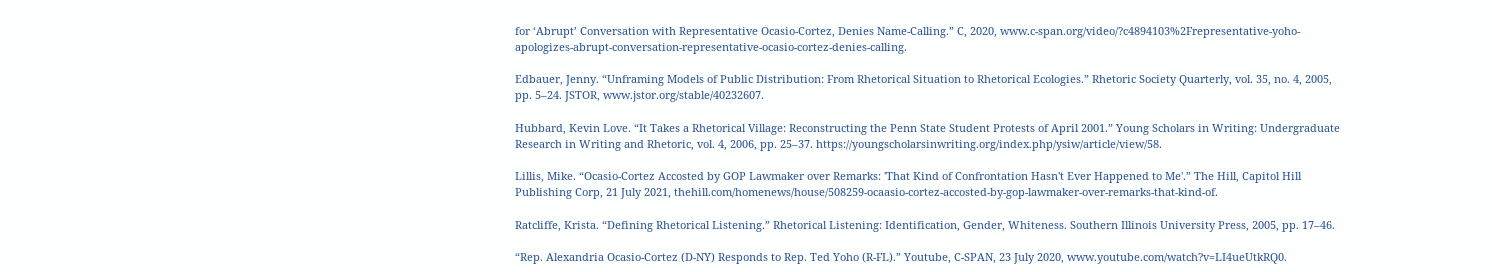for ‘Abrupt’ Conversation with Representative Ocasio-Cortez, Denies Name-Calling.” C, 2020, www.c-span.org/video/?c4894103%2Frepresentative-yoho-apologizes-abrupt-conversation-representative-ocasio-cortez-denies-calling.

Edbauer, Jenny. “Unframing Models of Public Distribution: From Rhetorical Situation to Rhetorical Ecologies.” Rhetoric Society Quarterly, vol. 35, no. 4, 2005, pp. 5–24. JSTOR, www.jstor.org/stable/40232607.

Hubbard, Kevin Love. “It Takes a Rhetorical Village: Reconstructing the Penn State Student Protests of April 2001.” Young Scholars in Writing: Undergraduate Research in Writing and Rhetoric, vol. 4, 2006, pp. 25–37. https://youngscholarsinwriting.org/index.php/ysiw/article/view/58.

Lillis, Mike. “Ocasio-Cortez Accosted by GOP Lawmaker over Remarks: 'That Kind of Confrontation Hasn't Ever Happened to Me'.” The Hill, Capitol Hill Publishing Corp, 21 July 2021, thehill.com/homenews/house/508259-ocaasio-cortez-accosted-by-gop-lawmaker-over-remarks-that-kind-of.

Ratcliffe, Krista. “Defining Rhetorical Listening.” Rhetorical Listening: Identification, Gender, Whiteness. Southern Illinois University Press, 2005, pp. 17–46.

“Rep. Alexandria Ocasio-Cortez (D-NY) Responds to Rep. Ted Yoho (R-FL).” Youtube, C-SPAN, 23 July 2020, www.youtube.com/watch?v=LI4ueUtkRQ0.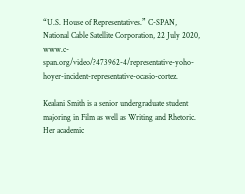“U.S. House of Representatives.” C-SPAN, National Cable Satellite Corporation, 22 July 2020, www.c-span.org/video/?473962-4/representative-yoho-hoyer-incident-representative-ocasio-cortez.

Kealani Smith is a senior undergraduate student majoring in Film as well as Writing and Rhetoric. Her academic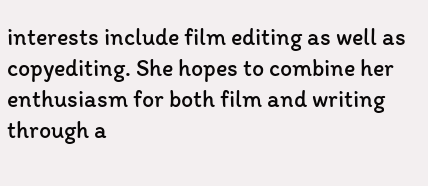interests include film editing as well as copyediting. She hopes to combine her enthusiasm for both film and writing through a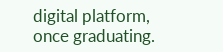digital platform, once graduating.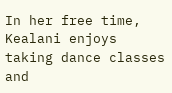In her free time, Kealani enjoys taking dance classes and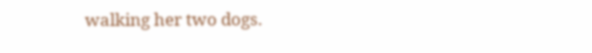walking her two dogs.